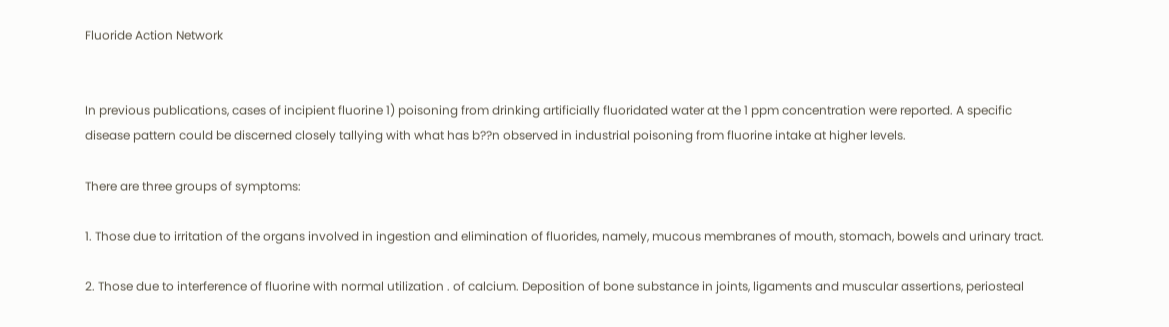Fluoride Action Network


In previous publications, cases of incipient fluorine 1) poisoning from drinking artificially fluoridated water at the 1 ppm concentration were reported. A specific disease pattern could be discerned closely tallying with what has b??n observed in industrial poisoning from fluorine intake at higher levels.

There are three groups of symptoms:

1. Those due to irritation of the organs involved in ingestion and elimination of fluorides, namely, mucous membranes of mouth, stomach, bowels and urinary tract.

2. Those due to interference of fluorine with normal utilization . of calcium. Deposition of bone substance in joints, ligaments and muscular assertions, periosteal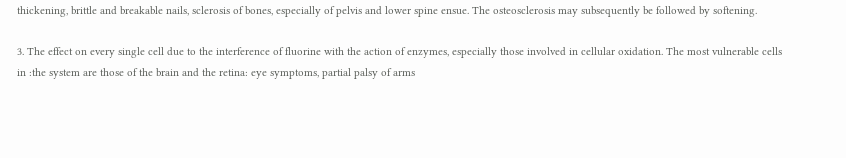thickening, brittle and breakable nails, sclerosis of bones, especially of pelvis and lower spine ensue. The osteosclerosis may subsequently be followed by softening.

3. The effect on every single cell due to the interference of fluorine with the action of enzymes, especially those involved in cellular oxidation. The most vulnerable cells in :the system are those of the brain and the retina: eye symptoms, partial palsy of arms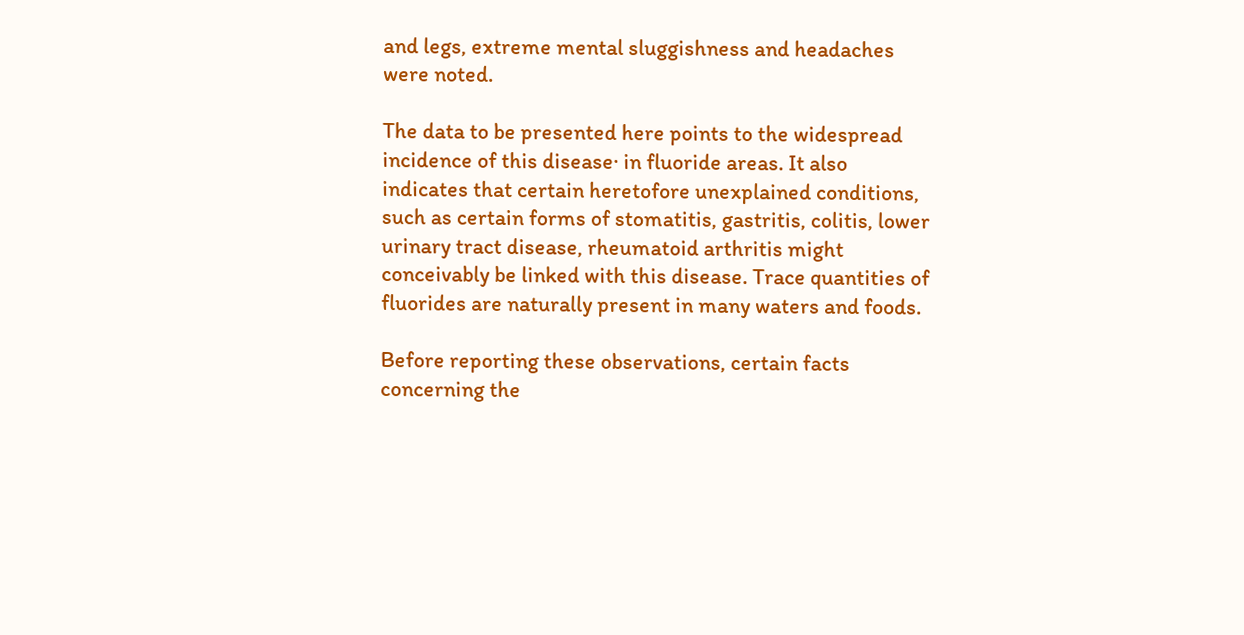and legs, extreme mental sluggishness and headaches were noted.

The data to be presented here points to the widespread incidence of this disease· in fluoride areas. It also indicates that certain heretofore unexplained conditions, such as certain forms of stomatitis, gastritis, colitis, lower urinary tract disease, rheumatoid arthritis might conceivably be linked with this disease. Trace quantities of fluorides are naturally present in many waters and foods.

Before reporting these observations, certain facts concerning the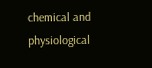chemical and physiological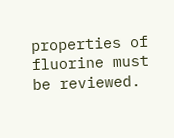properties of fluorine must be reviewed.